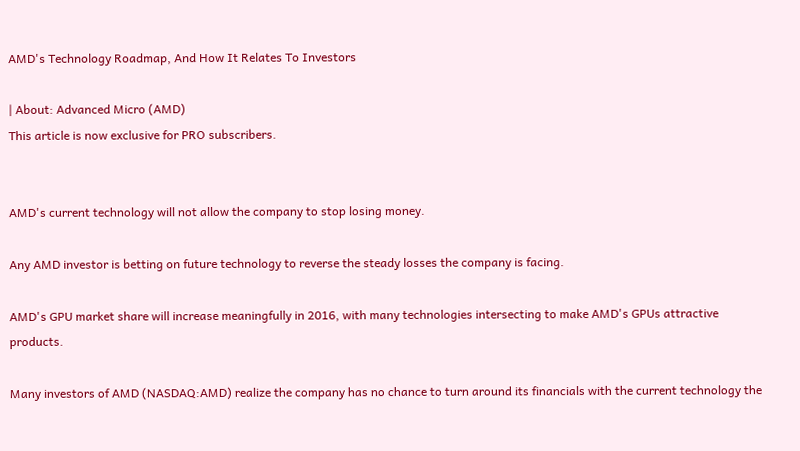AMD's Technology Roadmap, And How It Relates To Investors

| About: Advanced Micro (AMD)
This article is now exclusive for PRO subscribers.


AMD's current technology will not allow the company to stop losing money.

Any AMD investor is betting on future technology to reverse the steady losses the company is facing.

AMD's GPU market share will increase meaningfully in 2016, with many technologies intersecting to make AMD's GPUs attractive products.

Many investors of AMD (NASDAQ:AMD) realize the company has no chance to turn around its financials with the current technology the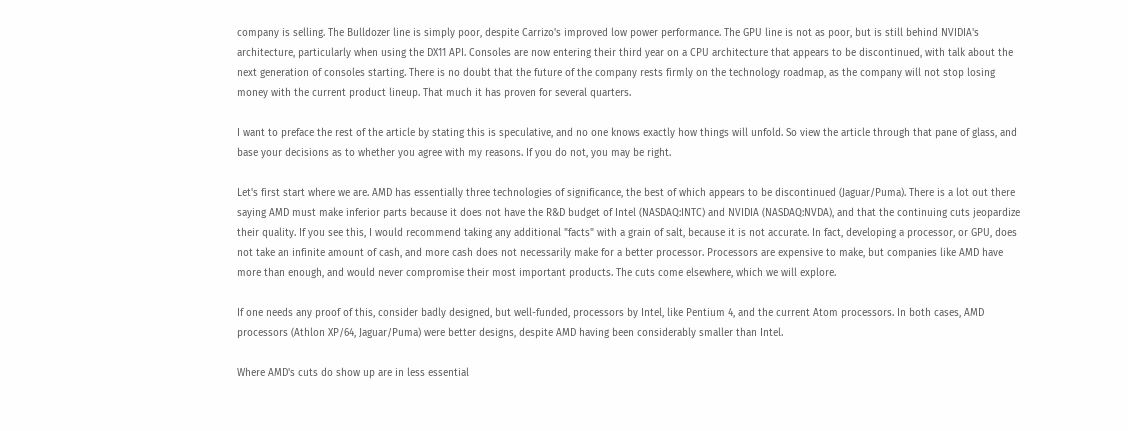company is selling. The Bulldozer line is simply poor, despite Carrizo's improved low power performance. The GPU line is not as poor, but is still behind NVIDIA's architecture, particularly when using the DX11 API. Consoles are now entering their third year on a CPU architecture that appears to be discontinued, with talk about the next generation of consoles starting. There is no doubt that the future of the company rests firmly on the technology roadmap, as the company will not stop losing money with the current product lineup. That much it has proven for several quarters.

I want to preface the rest of the article by stating this is speculative, and no one knows exactly how things will unfold. So view the article through that pane of glass, and base your decisions as to whether you agree with my reasons. If you do not, you may be right.

Let's first start where we are. AMD has essentially three technologies of significance, the best of which appears to be discontinued (Jaguar/Puma). There is a lot out there saying AMD must make inferior parts because it does not have the R&D budget of Intel (NASDAQ:INTC) and NVIDIA (NASDAQ:NVDA), and that the continuing cuts jeopardize their quality. If you see this, I would recommend taking any additional "facts" with a grain of salt, because it is not accurate. In fact, developing a processor, or GPU, does not take an infinite amount of cash, and more cash does not necessarily make for a better processor. Processors are expensive to make, but companies like AMD have more than enough, and would never compromise their most important products. The cuts come elsewhere, which we will explore.

If one needs any proof of this, consider badly designed, but well-funded, processors by Intel, like Pentium 4, and the current Atom processors. In both cases, AMD processors (Athlon XP/64, Jaguar/Puma) were better designs, despite AMD having been considerably smaller than Intel.

Where AMD's cuts do show up are in less essential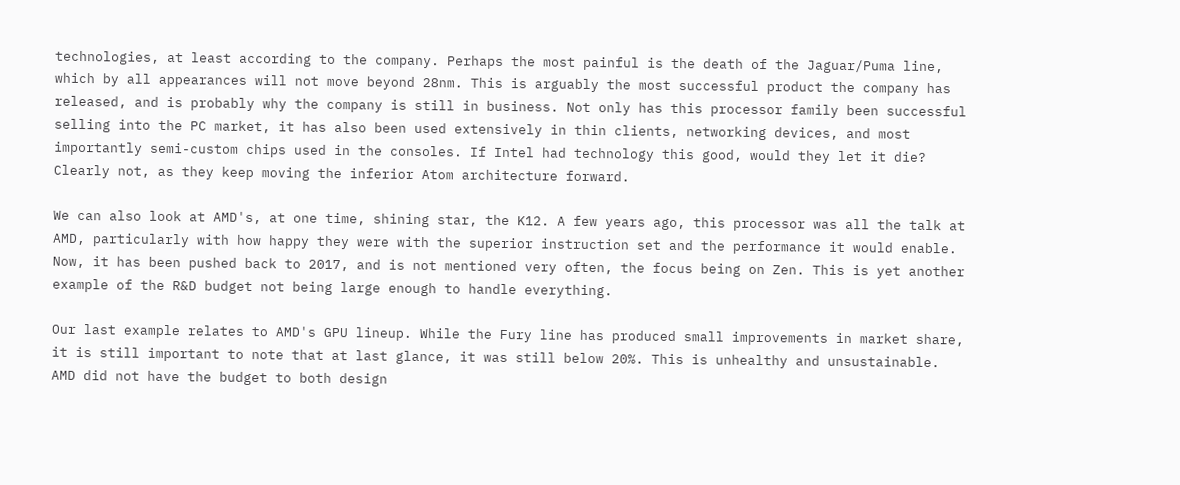technologies, at least according to the company. Perhaps the most painful is the death of the Jaguar/Puma line, which by all appearances will not move beyond 28nm. This is arguably the most successful product the company has released, and is probably why the company is still in business. Not only has this processor family been successful selling into the PC market, it has also been used extensively in thin clients, networking devices, and most importantly semi-custom chips used in the consoles. If Intel had technology this good, would they let it die? Clearly not, as they keep moving the inferior Atom architecture forward.

We can also look at AMD's, at one time, shining star, the K12. A few years ago, this processor was all the talk at AMD, particularly with how happy they were with the superior instruction set and the performance it would enable. Now, it has been pushed back to 2017, and is not mentioned very often, the focus being on Zen. This is yet another example of the R&D budget not being large enough to handle everything.

Our last example relates to AMD's GPU lineup. While the Fury line has produced small improvements in market share, it is still important to note that at last glance, it was still below 20%. This is unhealthy and unsustainable. AMD did not have the budget to both design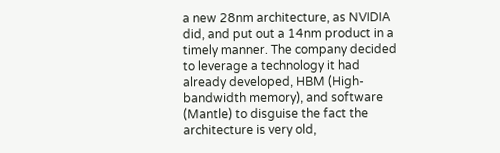a new 28nm architecture, as NVIDIA did, and put out a 14nm product in a timely manner. The company decided to leverage a technology it had already developed, HBM (High-bandwidth memory), and software (Mantle) to disguise the fact the architecture is very old,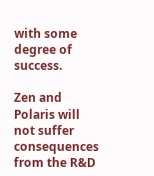with some degree of success.

Zen and Polaris will not suffer consequences from the R&D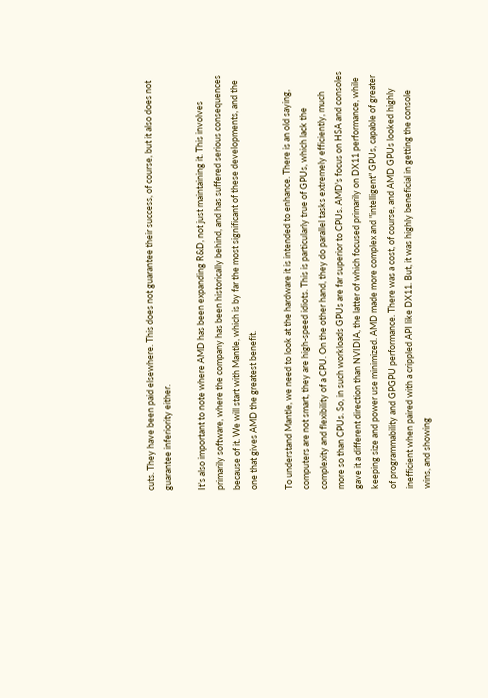cuts. They have been paid elsewhere. This does not guarantee their success, of course, but it also does not guarantee inferiority either.

It's also important to note where AMD has been expanding R&D, not just maintaining it. This involves primarily software, where the company has been historically behind, and has suffered serious consequences because of it. We will start with Mantle, which is by far the most significant of these developments, and the one that gives AMD the greatest benefit.

To understand Mantle, we need to look at the hardware it is intended to enhance. There is an old saying, computers are not smart, they are high-speed idiots. This is particularly true of GPUs, which lack the complexity and flexibility of a CPU. On the other hand, they do parallel tasks extremely efficiently, much more so than CPUs. So, in such workloads GPUs are far superior to CPUs. AMD's focus on HSA and consoles gave it a different direction than NVIDIA, the latter of which focused primarily on DX11 performance, while keeping size and power use minimized. AMD made more complex and "intelligent" GPUs, capable of greater of programmability and GPGPU performance. There was a cost, of course, and AMD GPUs looked highly inefficient when paired with a crippled API like DX11. But, it was highly beneficial in getting the console wins, and showing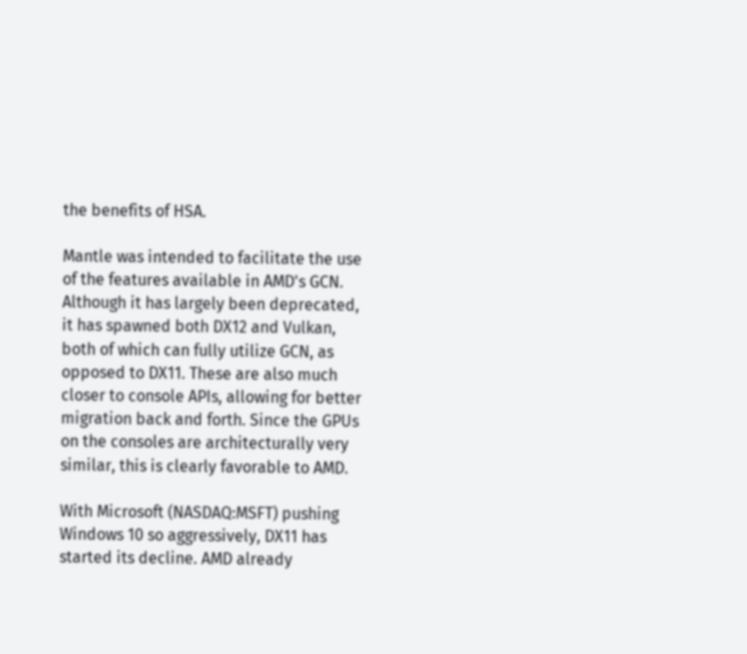the benefits of HSA.

Mantle was intended to facilitate the use of the features available in AMD's GCN. Although it has largely been deprecated, it has spawned both DX12 and Vulkan, both of which can fully utilize GCN, as opposed to DX11. These are also much closer to console APIs, allowing for better migration back and forth. Since the GPUs on the consoles are architecturally very similar, this is clearly favorable to AMD.

With Microsoft (NASDAQ:MSFT) pushing Windows 10 so aggressively, DX11 has started its decline. AMD already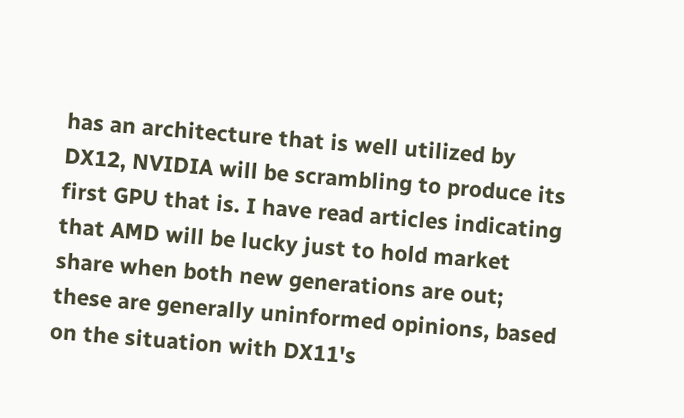has an architecture that is well utilized by DX12, NVIDIA will be scrambling to produce its first GPU that is. I have read articles indicating that AMD will be lucky just to hold market share when both new generations are out; these are generally uninformed opinions, based on the situation with DX11's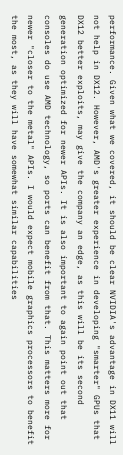performance. Given what we covered, it should be clear NVIDIA's advantage in DX11 will not help in DX12. However, AMD's greater experience in developing "smarter" GPUs that DX12 better exploits, may give the company an edge, as this will be its second generation optimized for newer APIs. It is also important to again point out that consoles do use AMD technology, so ports can benefit from that. This matters more for newer "closer to the metal" APIs. I would expect mobile graphics processors to benefit the most, as they will have somewhat similar capabilities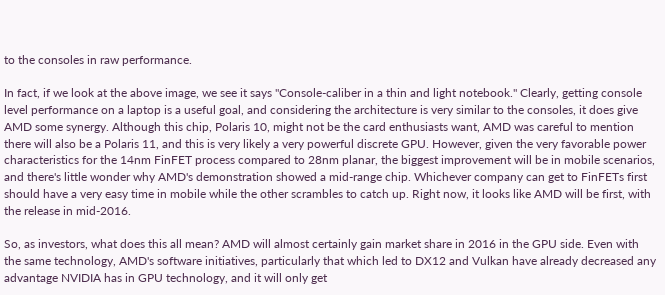to the consoles in raw performance.

In fact, if we look at the above image, we see it says "Console-caliber in a thin and light notebook." Clearly, getting console level performance on a laptop is a useful goal, and considering the architecture is very similar to the consoles, it does give AMD some synergy. Although this chip, Polaris 10, might not be the card enthusiasts want, AMD was careful to mention there will also be a Polaris 11, and this is very likely a very powerful discrete GPU. However, given the very favorable power characteristics for the 14nm FinFET process compared to 28nm planar, the biggest improvement will be in mobile scenarios, and there's little wonder why AMD's demonstration showed a mid-range chip. Whichever company can get to FinFETs first should have a very easy time in mobile while the other scrambles to catch up. Right now, it looks like AMD will be first, with the release in mid-2016.

So, as investors, what does this all mean? AMD will almost certainly gain market share in 2016 in the GPU side. Even with the same technology, AMD's software initiatives, particularly that which led to DX12 and Vulkan have already decreased any advantage NVIDIA has in GPU technology, and it will only get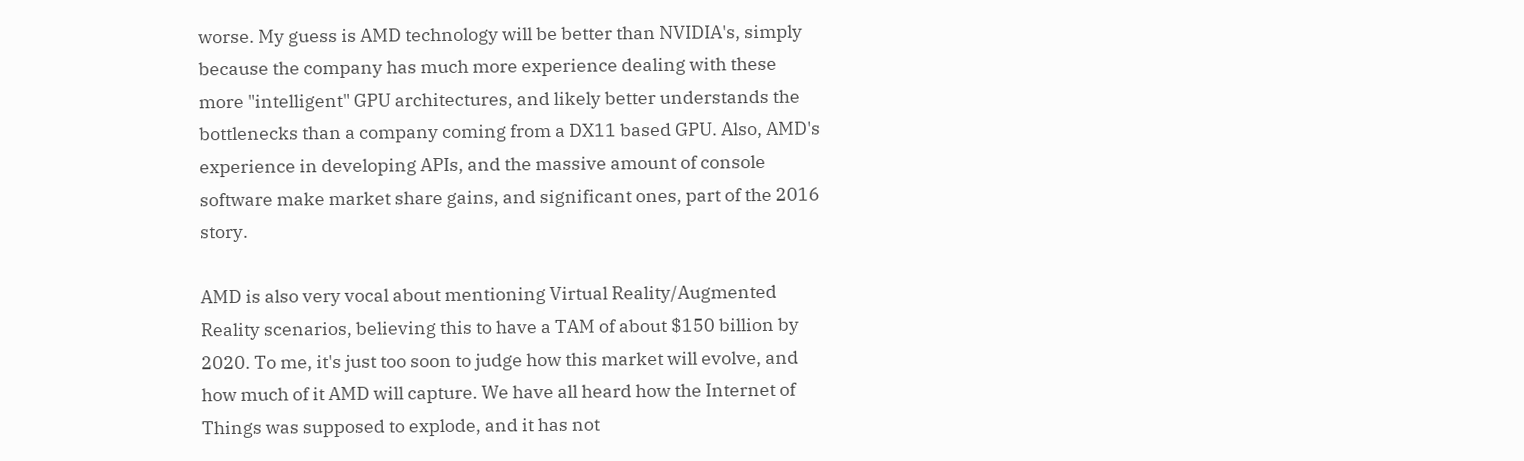worse. My guess is AMD technology will be better than NVIDIA's, simply because the company has much more experience dealing with these more "intelligent" GPU architectures, and likely better understands the bottlenecks than a company coming from a DX11 based GPU. Also, AMD's experience in developing APIs, and the massive amount of console software make market share gains, and significant ones, part of the 2016 story.

AMD is also very vocal about mentioning Virtual Reality/Augmented Reality scenarios, believing this to have a TAM of about $150 billion by 2020. To me, it's just too soon to judge how this market will evolve, and how much of it AMD will capture. We have all heard how the Internet of Things was supposed to explode, and it has not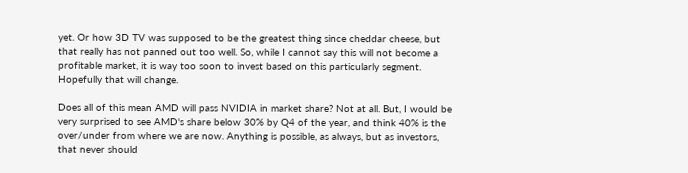yet. Or how 3D TV was supposed to be the greatest thing since cheddar cheese, but that really has not panned out too well. So, while I cannot say this will not become a profitable market, it is way too soon to invest based on this particularly segment. Hopefully that will change.

Does all of this mean AMD will pass NVIDIA in market share? Not at all. But, I would be very surprised to see AMD's share below 30% by Q4 of the year, and think 40% is the over/under from where we are now. Anything is possible, as always, but as investors, that never should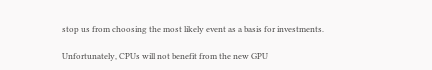stop us from choosing the most likely event as a basis for investments.

Unfortunately, CPUs will not benefit from the new GPU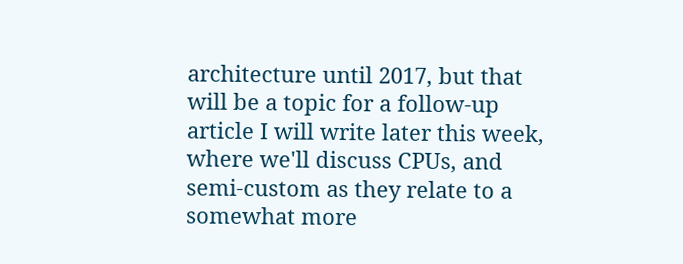architecture until 2017, but that will be a topic for a follow-up article I will write later this week, where we'll discuss CPUs, and semi-custom as they relate to a somewhat more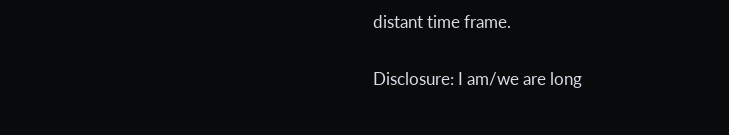distant time frame.

Disclosure: I am/we are long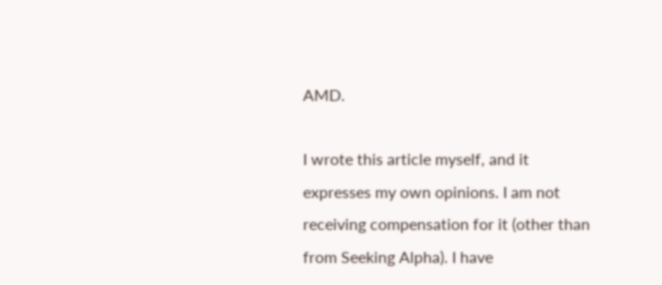AMD.

I wrote this article myself, and it expresses my own opinions. I am not receiving compensation for it (other than from Seeking Alpha). I have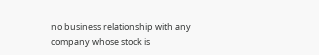no business relationship with any company whose stock is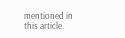mentioned in this article.